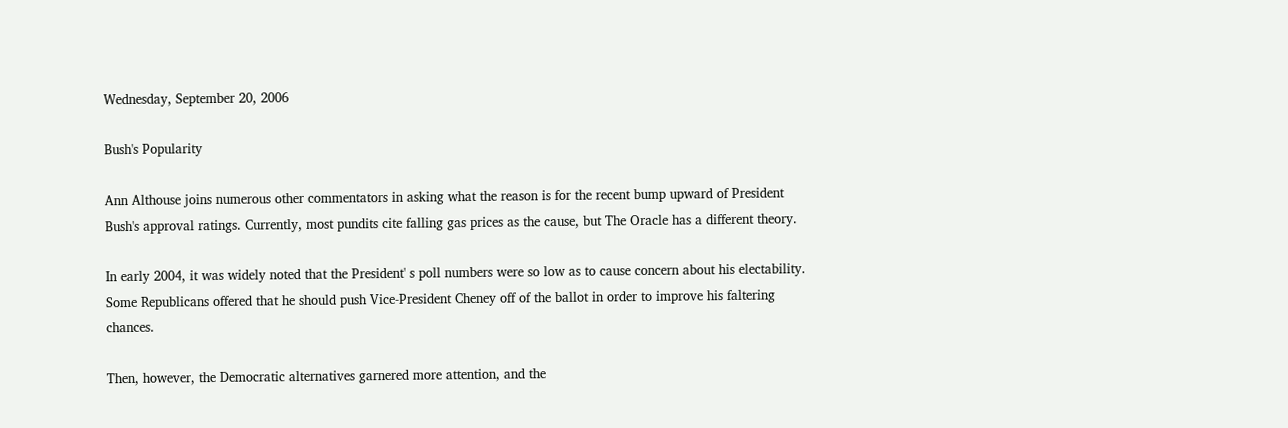Wednesday, September 20, 2006

Bush's Popularity

Ann Althouse joins numerous other commentators in asking what the reason is for the recent bump upward of President Bush's approval ratings. Currently, most pundits cite falling gas prices as the cause, but The Oracle has a different theory.

In early 2004, it was widely noted that the President' s poll numbers were so low as to cause concern about his electability. Some Republicans offered that he should push Vice-President Cheney off of the ballot in order to improve his faltering chances.

Then, however, the Democratic alternatives garnered more attention, and the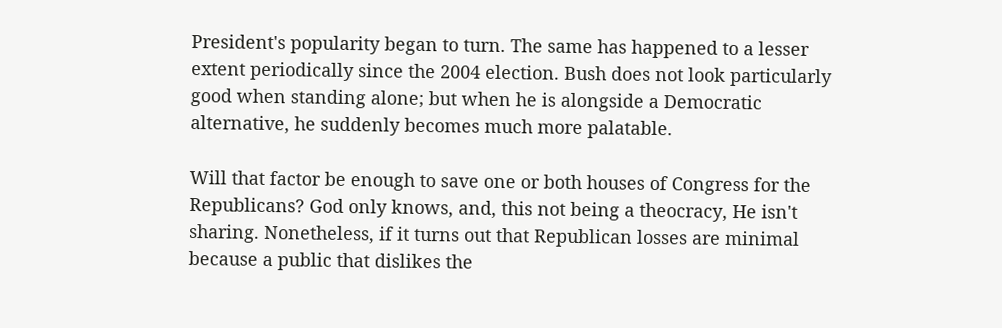President's popularity began to turn. The same has happened to a lesser extent periodically since the 2004 election. Bush does not look particularly good when standing alone; but when he is alongside a Democratic alternative, he suddenly becomes much more palatable.

Will that factor be enough to save one or both houses of Congress for the Republicans? God only knows, and, this not being a theocracy, He isn't sharing. Nonetheless, if it turns out that Republican losses are minimal because a public that dislikes the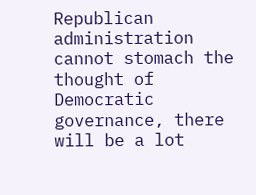Republican administration cannot stomach the thought of Democratic governance, there will be a lot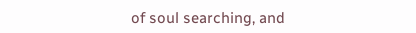of soul searching, and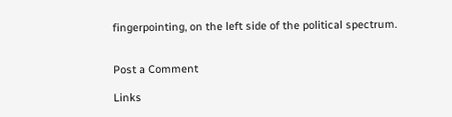fingerpointing, on the left side of the political spectrum.


Post a Comment

Links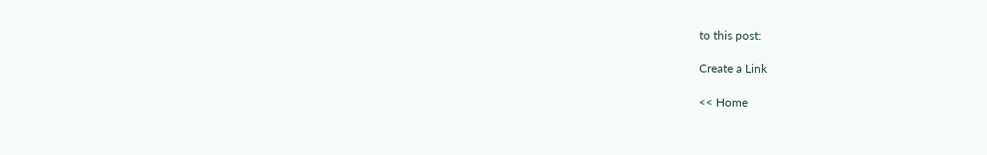to this post:

Create a Link

<< Home